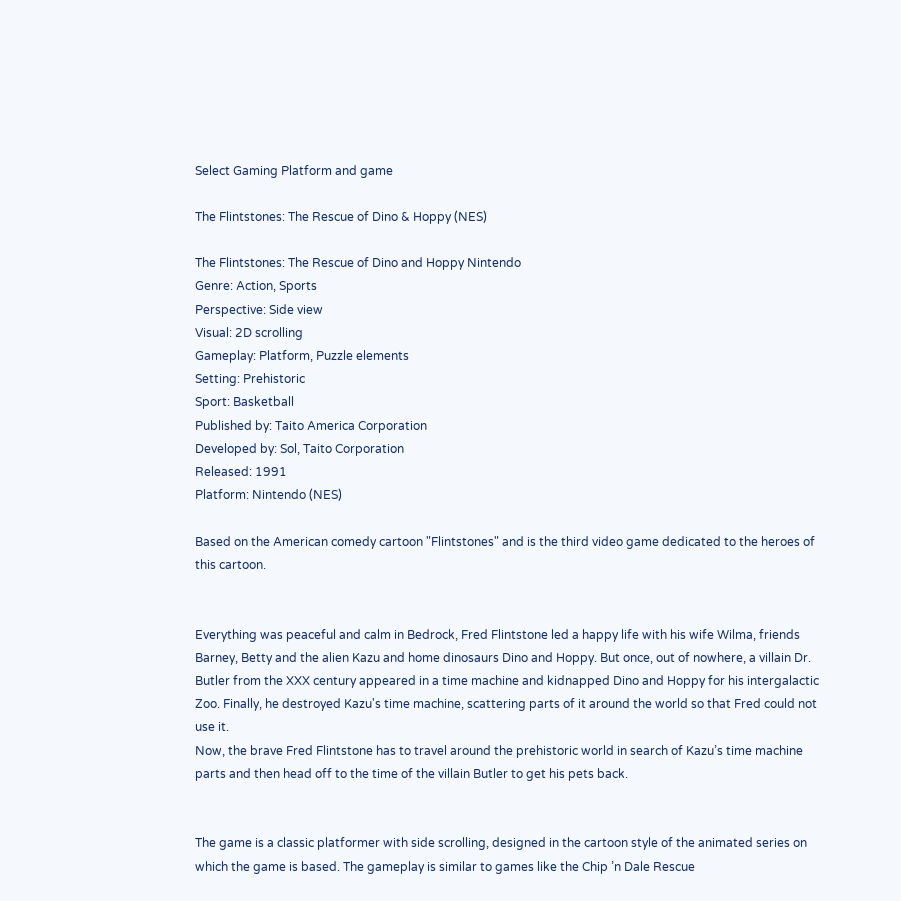Select Gaming Platform and game

The Flintstones: The Rescue of Dino & Hoppy (NES)

The Flintstones: The Rescue of Dino and Hoppy Nintendo
Genre: Action, Sports
Perspective: Side view
Visual: 2D scrolling
Gameplay: Platform, Puzzle elements
Setting: Prehistoric
Sport: Basketball
Published by: Taito America Corporation
Developed by: Sol, Taito Corporation
Released: 1991
Platform: Nintendo (NES)

Based on the American comedy cartoon "Flintstones" and is the third video game dedicated to the heroes of this cartoon.


Everything was peaceful and calm in Bedrock, Fred Flintstone led a happy life with his wife Wilma, friends Barney, Betty and the alien Kazu and home dinosaurs Dino and Hoppy. But once, out of nowhere, a villain Dr. Butler from the XXX century appeared in a time machine and kidnapped Dino and Hoppy for his intergalactic Zoo. Finally, he destroyed Kazu's time machine, scattering parts of it around the world so that Fred could not use it.
Now, the brave Fred Flintstone has to travel around the prehistoric world in search of Kazu’s time machine parts and then head off to the time of the villain Butler to get his pets back.


The game is a classic platformer with side scrolling, designed in the cartoon style of the animated series on which the game is based. The gameplay is similar to games like the Chip ’n Dale Rescue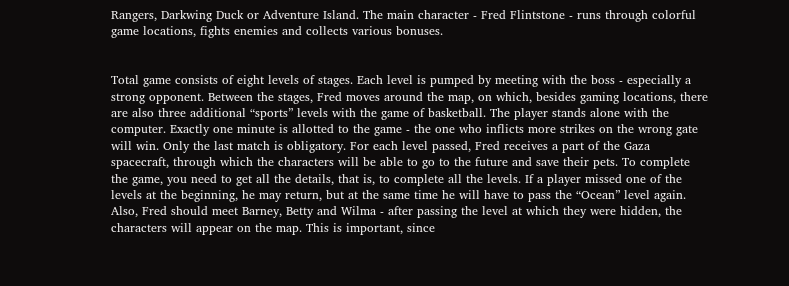Rangers, Darkwing Duck or Adventure Island. The main character - Fred Flintstone - runs through colorful game locations, fights enemies and collects various bonuses.


Total game consists of eight levels of stages. Each level is pumped by meeting with the boss - especially a strong opponent. Between the stages, Fred moves around the map, on which, besides gaming locations, there are also three additional “sports” levels with the game of basketball. The player stands alone with the computer. Exactly one minute is allotted to the game - the one who inflicts more strikes on the wrong gate will win. Only the last match is obligatory. For each level passed, Fred receives a part of the Gaza spacecraft, through which the characters will be able to go to the future and save their pets. To complete the game, you need to get all the details, that is, to complete all the levels. If a player missed one of the levels at the beginning, he may return, but at the same time he will have to pass the “Ocean” level again. Also, Fred should meet Barney, Betty and Wilma - after passing the level at which they were hidden, the characters will appear on the map. This is important, since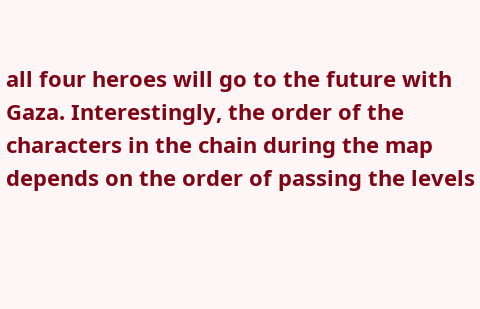all four heroes will go to the future with Gaza. Interestingly, the order of the characters in the chain during the map depends on the order of passing the levels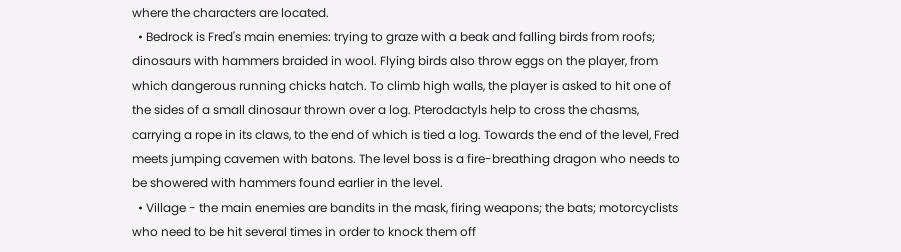where the characters are located.
  • Bedrock is Fred's main enemies: trying to graze with a beak and falling birds from roofs; dinosaurs with hammers braided in wool. Flying birds also throw eggs on the player, from which dangerous running chicks hatch. To climb high walls, the player is asked to hit one of the sides of a small dinosaur thrown over a log. Pterodactyls help to cross the chasms, carrying a rope in its claws, to the end of which is tied a log. Towards the end of the level, Fred meets jumping cavemen with batons. The level boss is a fire-breathing dragon who needs to be showered with hammers found earlier in the level.
  • Village - the main enemies are bandits in the mask, firing weapons; the bats; motorcyclists who need to be hit several times in order to knock them off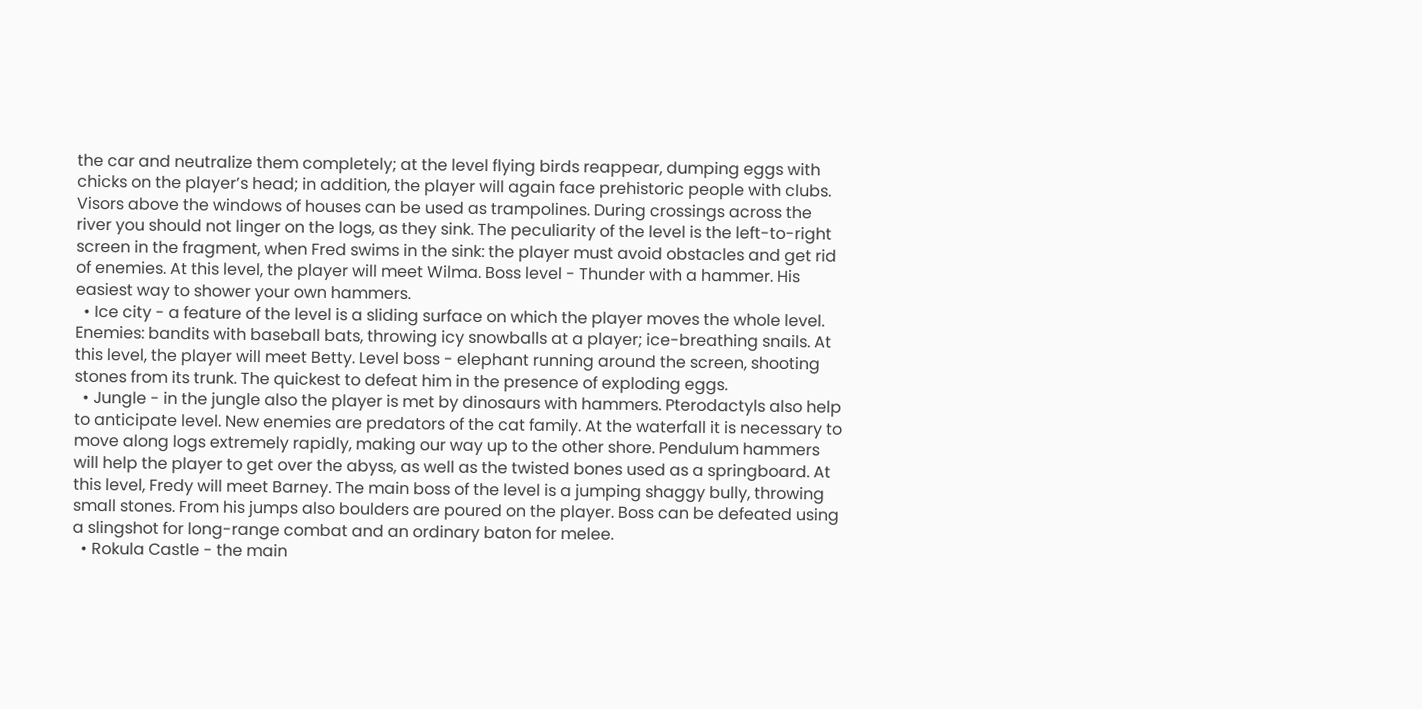the car and neutralize them completely; at the level flying birds reappear, dumping eggs with chicks on the player’s head; in addition, the player will again face prehistoric people with clubs. Visors above the windows of houses can be used as trampolines. During crossings across the river you should not linger on the logs, as they sink. The peculiarity of the level is the left-to-right screen in the fragment, when Fred swims in the sink: the player must avoid obstacles and get rid of enemies. At this level, the player will meet Wilma. Boss level - Thunder with a hammer. His easiest way to shower your own hammers.
  • Ice city - a feature of the level is a sliding surface on which the player moves the whole level. Enemies: bandits with baseball bats, throwing icy snowballs at a player; ice-breathing snails. At this level, the player will meet Betty. Level boss - elephant running around the screen, shooting stones from its trunk. The quickest to defeat him in the presence of exploding eggs.
  • Jungle - in the jungle also the player is met by dinosaurs with hammers. Pterodactyls also help to anticipate level. New enemies are predators of the cat family. At the waterfall it is necessary to move along logs extremely rapidly, making our way up to the other shore. Pendulum hammers will help the player to get over the abyss, as well as the twisted bones used as a springboard. At this level, Fredy will meet Barney. The main boss of the level is a jumping shaggy bully, throwing small stones. From his jumps also boulders are poured on the player. Boss can be defeated using a slingshot for long-range combat and an ordinary baton for melee.
  • Rokula Castle - the main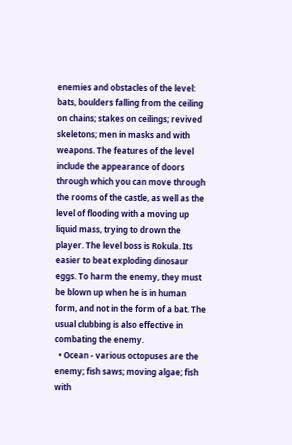enemies and obstacles of the level: bats, boulders falling from the ceiling on chains; stakes on ceilings; revived skeletons; men in masks and with weapons. The features of the level include the appearance of doors through which you can move through the rooms of the castle, as well as the level of flooding with a moving up liquid mass, trying to drown the player. The level boss is Rokula. Its easier to beat exploding dinosaur eggs. To harm the enemy, they must be blown up when he is in human form, and not in the form of a bat. The usual clubbing is also effective in combating the enemy.
  • Ocean - various octopuses are the enemy; fish saws; moving algae; fish with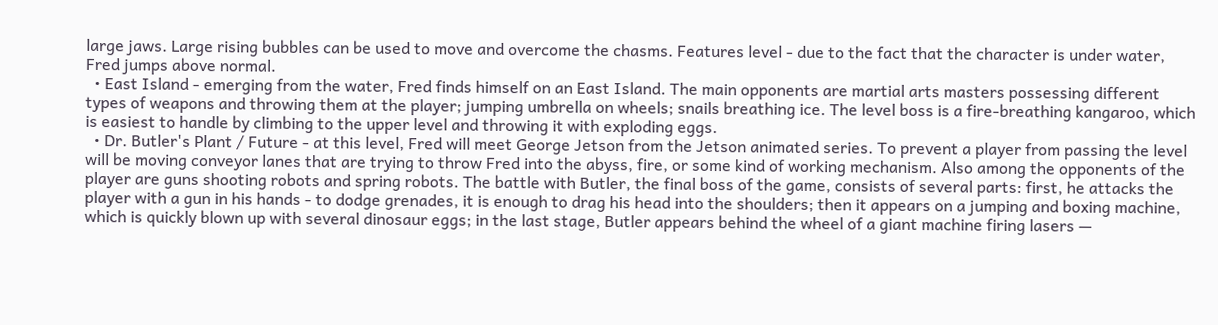large jaws. Large rising bubbles can be used to move and overcome the chasms. Features level - due to the fact that the character is under water, Fred jumps above normal.
  • East Island - emerging from the water, Fred finds himself on an East Island. The main opponents are martial arts masters possessing different types of weapons and throwing them at the player; jumping umbrella on wheels; snails breathing ice. The level boss is a fire-breathing kangaroo, which is easiest to handle by climbing to the upper level and throwing it with exploding eggs.
  • Dr. Butler's Plant / Future - at this level, Fred will meet George Jetson from the Jetson animated series. To prevent a player from passing the level will be moving conveyor lanes that are trying to throw Fred into the abyss, fire, or some kind of working mechanism. Also among the opponents of the player are guns shooting robots and spring robots. The battle with Butler, the final boss of the game, consists of several parts: first, he attacks the player with a gun in his hands - to dodge grenades, it is enough to drag his head into the shoulders; then it appears on a jumping and boxing machine, which is quickly blown up with several dinosaur eggs; in the last stage, Butler appears behind the wheel of a giant machine firing lasers —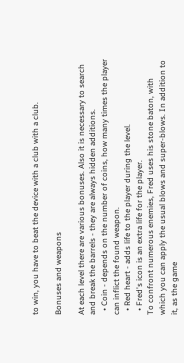to win, you have to beat the device with a club with a club.

Bonuses and weapons

At each level there are various bonuses. Also it is necessary to search and break the barrels - they are always hidden additions.
  • Coin - depends on the number of coins, how many times the player can inflict the found weapon.
  • Red heart - adds life to the player during the level.
  • Fred's icon is an extra life for the player.
To confront numerous enemies, Fred uses his stone baton, with which you can apply the usual blows and super-blows. In addition to it, as the game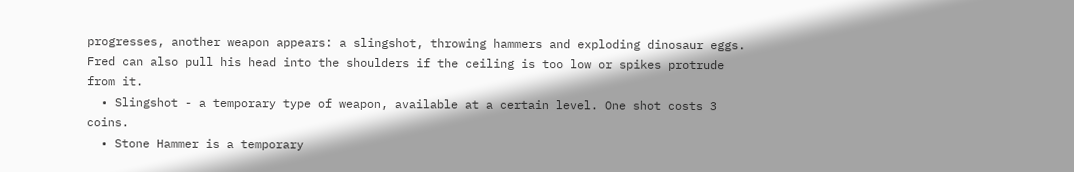progresses, another weapon appears: a slingshot, throwing hammers and exploding dinosaur eggs. Fred can also pull his head into the shoulders if the ceiling is too low or spikes protrude from it.
  • Slingshot - a temporary type of weapon, available at a certain level. One shot costs 3 coins.
  • Stone Hammer is a temporary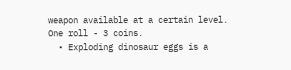weapon available at a certain level. One roll - 3 coins.
  • Exploding dinosaur eggs is a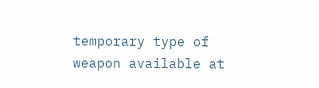temporary type of weapon available at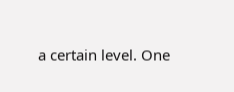a certain level. One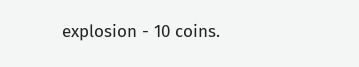explosion - 10 coins.